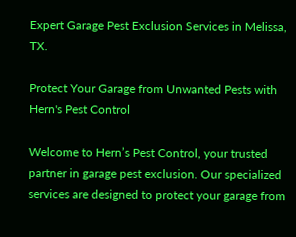Expert Garage Pest Exclusion Services in Melissa, TX.

Protect Your Garage from Unwanted Pests with Hern's Pest Control

Welcome to Hern’s Pest Control, your trusted partner in garage pest exclusion. Our specialized services are designed to protect your garage from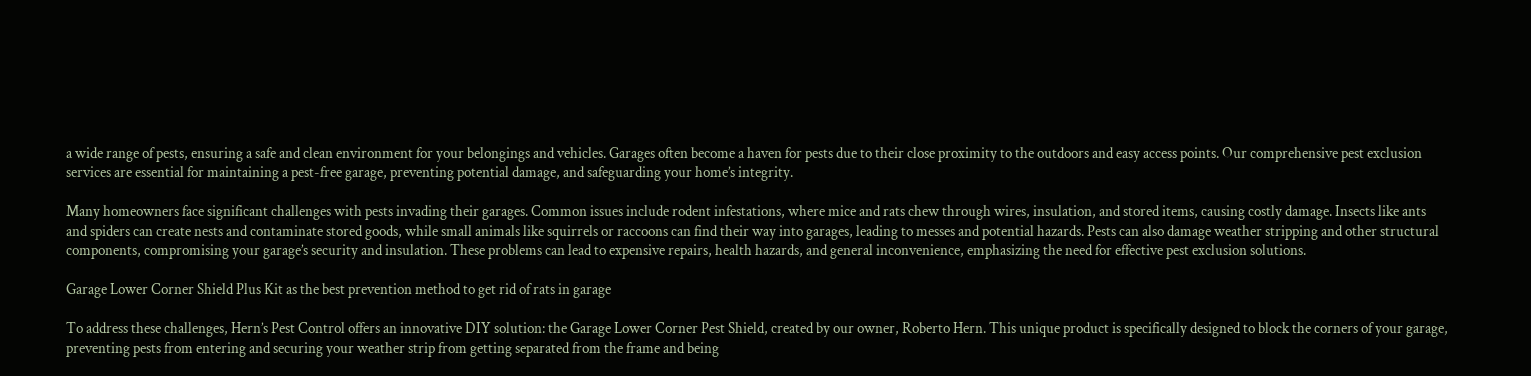a wide range of pests, ensuring a safe and clean environment for your belongings and vehicles. Garages often become a haven for pests due to their close proximity to the outdoors and easy access points. Our comprehensive pest exclusion services are essential for maintaining a pest-free garage, preventing potential damage, and safeguarding your home’s integrity.

Many homeowners face significant challenges with pests invading their garages. Common issues include rodent infestations, where mice and rats chew through wires, insulation, and stored items, causing costly damage. Insects like ants and spiders can create nests and contaminate stored goods, while small animals like squirrels or raccoons can find their way into garages, leading to messes and potential hazards. Pests can also damage weather stripping and other structural components, compromising your garage’s security and insulation. These problems can lead to expensive repairs, health hazards, and general inconvenience, emphasizing the need for effective pest exclusion solutions.

Garage Lower Corner Shield Plus Kit as the best prevention method to get rid of rats in garage

To address these challenges, Hern’s Pest Control offers an innovative DIY solution: the Garage Lower Corner Pest Shield, created by our owner, Roberto Hern. This unique product is specifically designed to block the corners of your garage, preventing pests from entering and securing your weather strip from getting separated from the frame and being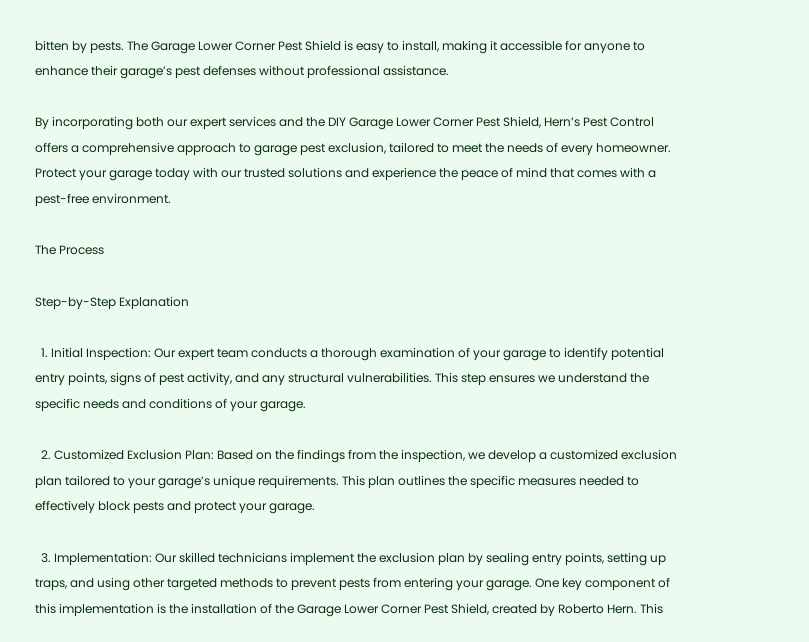bitten by pests. The Garage Lower Corner Pest Shield is easy to install, making it accessible for anyone to enhance their garage’s pest defenses without professional assistance.

By incorporating both our expert services and the DIY Garage Lower Corner Pest Shield, Hern’s Pest Control offers a comprehensive approach to garage pest exclusion, tailored to meet the needs of every homeowner. Protect your garage today with our trusted solutions and experience the peace of mind that comes with a pest-free environment.

The Process

Step-by-Step Explanation

  1. Initial Inspection: Our expert team conducts a thorough examination of your garage to identify potential entry points, signs of pest activity, and any structural vulnerabilities. This step ensures we understand the specific needs and conditions of your garage.

  2. Customized Exclusion Plan: Based on the findings from the inspection, we develop a customized exclusion plan tailored to your garage’s unique requirements. This plan outlines the specific measures needed to effectively block pests and protect your garage.

  3. Implementation: Our skilled technicians implement the exclusion plan by sealing entry points, setting up traps, and using other targeted methods to prevent pests from entering your garage. One key component of this implementation is the installation of the Garage Lower Corner Pest Shield, created by Roberto Hern. This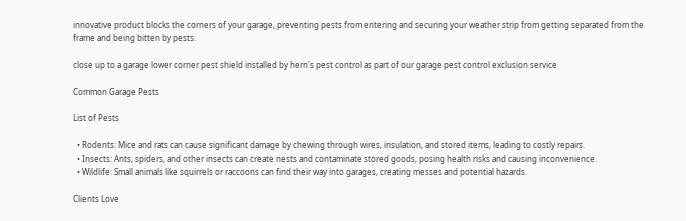innovative product blocks the corners of your garage, preventing pests from entering and securing your weather strip from getting separated from the frame and being bitten by pests.

close up to a garage lower corner pest shield installed by hern's pest control as part of our garage pest control exclusion service

Common Garage Pests

List of Pests

  • Rodents: Mice and rats can cause significant damage by chewing through wires, insulation, and stored items, leading to costly repairs.
  • Insects: Ants, spiders, and other insects can create nests and contaminate stored goods, posing health risks and causing inconvenience.
  • Wildlife: Small animals like squirrels or raccoons can find their way into garages, creating messes and potential hazards.

Clients Love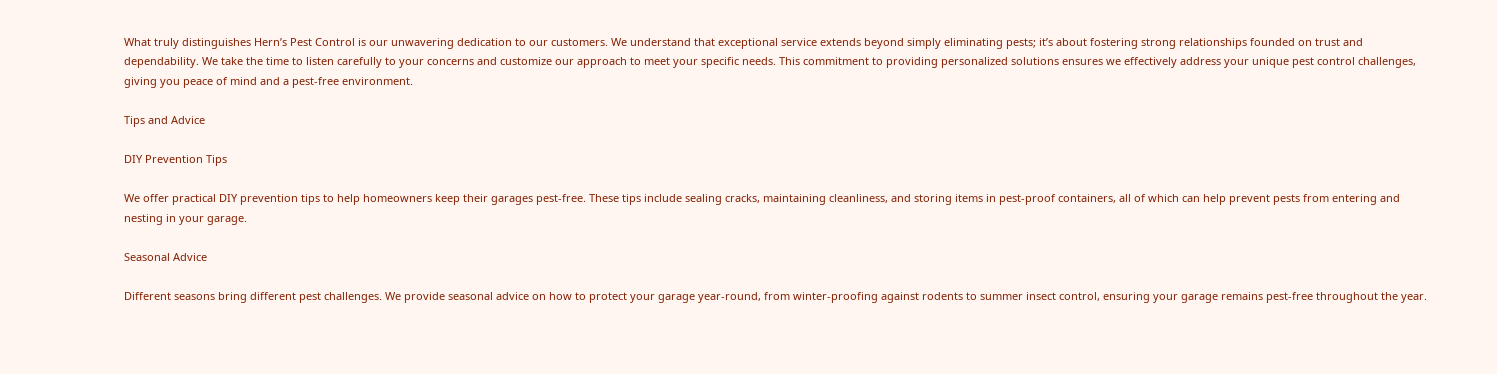What truly distinguishes Hern’s Pest Control is our unwavering dedication to our customers. We understand that exceptional service extends beyond simply eliminating pests; it’s about fostering strong relationships founded on trust and dependability. We take the time to listen carefully to your concerns and customize our approach to meet your specific needs. This commitment to providing personalized solutions ensures we effectively address your unique pest control challenges, giving you peace of mind and a pest-free environment.

Tips and Advice

DIY Prevention Tips

We offer practical DIY prevention tips to help homeowners keep their garages pest-free. These tips include sealing cracks, maintaining cleanliness, and storing items in pest-proof containers, all of which can help prevent pests from entering and nesting in your garage.

Seasonal Advice

Different seasons bring different pest challenges. We provide seasonal advice on how to protect your garage year-round, from winter-proofing against rodents to summer insect control, ensuring your garage remains pest-free throughout the year.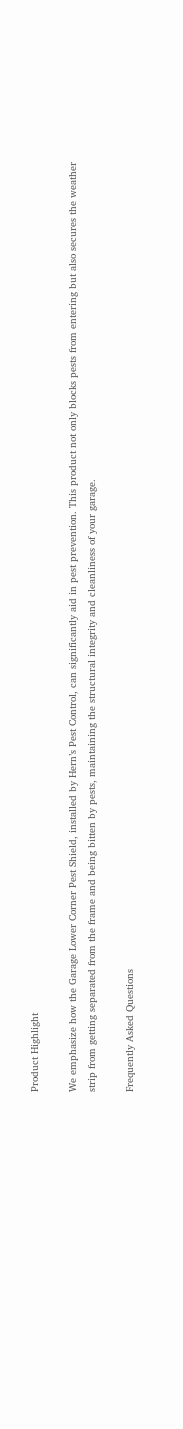Product Highlight

We emphasize how the Garage Lower Corner Pest Shield, installed by Hern’s Pest Control, can significantly aid in pest prevention. This product not only blocks pests from entering but also secures the weather strip from getting separated from the frame and being bitten by pests, maintaining the structural integrity and cleanliness of your garage.

Frequently Asked Questions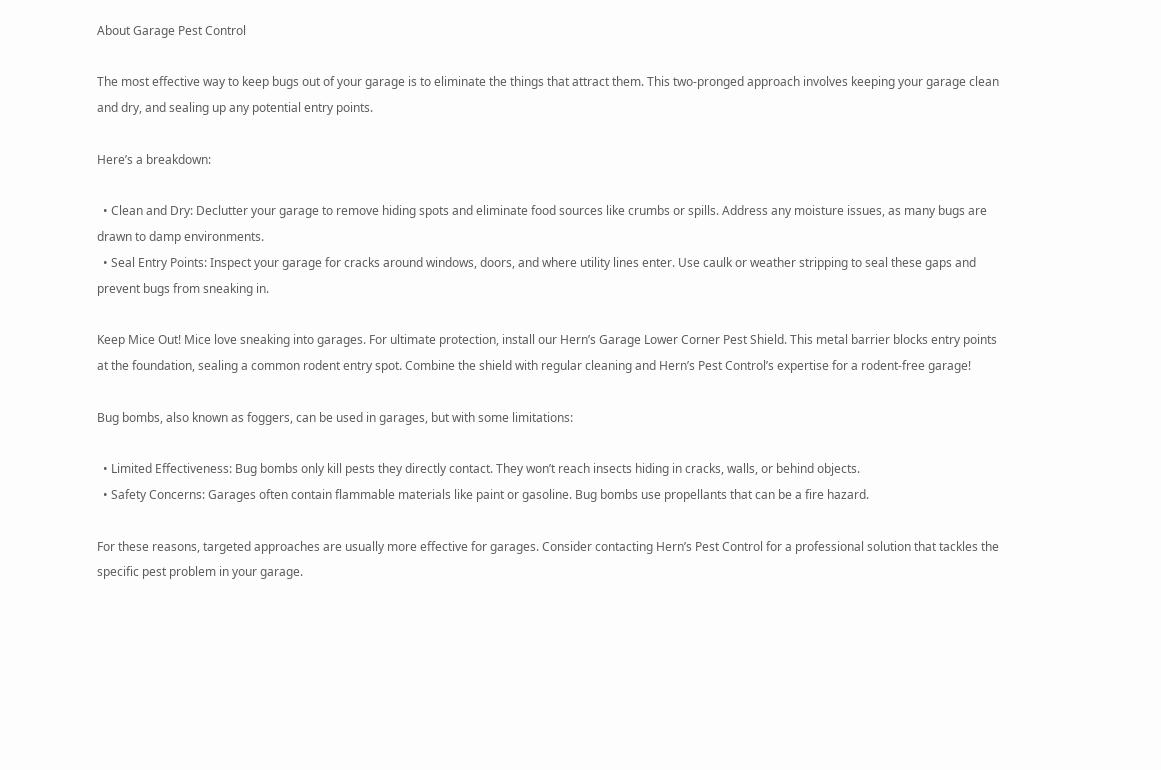About Garage Pest Control

The most effective way to keep bugs out of your garage is to eliminate the things that attract them. This two-pronged approach involves keeping your garage clean and dry, and sealing up any potential entry points.

Here’s a breakdown:

  • Clean and Dry: Declutter your garage to remove hiding spots and eliminate food sources like crumbs or spills. Address any moisture issues, as many bugs are drawn to damp environments.
  • Seal Entry Points: Inspect your garage for cracks around windows, doors, and where utility lines enter. Use caulk or weather stripping to seal these gaps and prevent bugs from sneaking in.

Keep Mice Out! Mice love sneaking into garages. For ultimate protection, install our Hern’s Garage Lower Corner Pest Shield. This metal barrier blocks entry points at the foundation, sealing a common rodent entry spot. Combine the shield with regular cleaning and Hern’s Pest Control’s expertise for a rodent-free garage!

Bug bombs, also known as foggers, can be used in garages, but with some limitations:

  • Limited Effectiveness: Bug bombs only kill pests they directly contact. They won’t reach insects hiding in cracks, walls, or behind objects.
  • Safety Concerns: Garages often contain flammable materials like paint or gasoline. Bug bombs use propellants that can be a fire hazard.

For these reasons, targeted approaches are usually more effective for garages. Consider contacting Hern’s Pest Control for a professional solution that tackles the specific pest problem in your garage.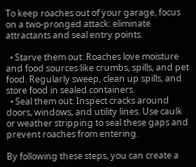To keep roaches out of your garage, focus on a two-pronged attack: eliminate attractants and seal entry points.

  • Starve them out: Roaches love moisture and food sources like crumbs, spills, and pet food. Regularly sweep, clean up spills, and store food in sealed containers.
  • Seal them out: Inspect cracks around doors, windows, and utility lines. Use caulk or weather stripping to seal these gaps and prevent roaches from entering.

By following these steps, you can create a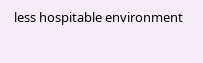less hospitable environment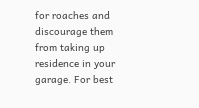for roaches and discourage them from taking up residence in your garage. For best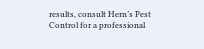results, consult Hern’s Pest Control for a professional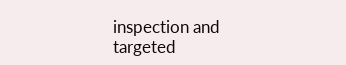inspection and targeted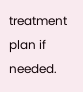treatment plan if needed.